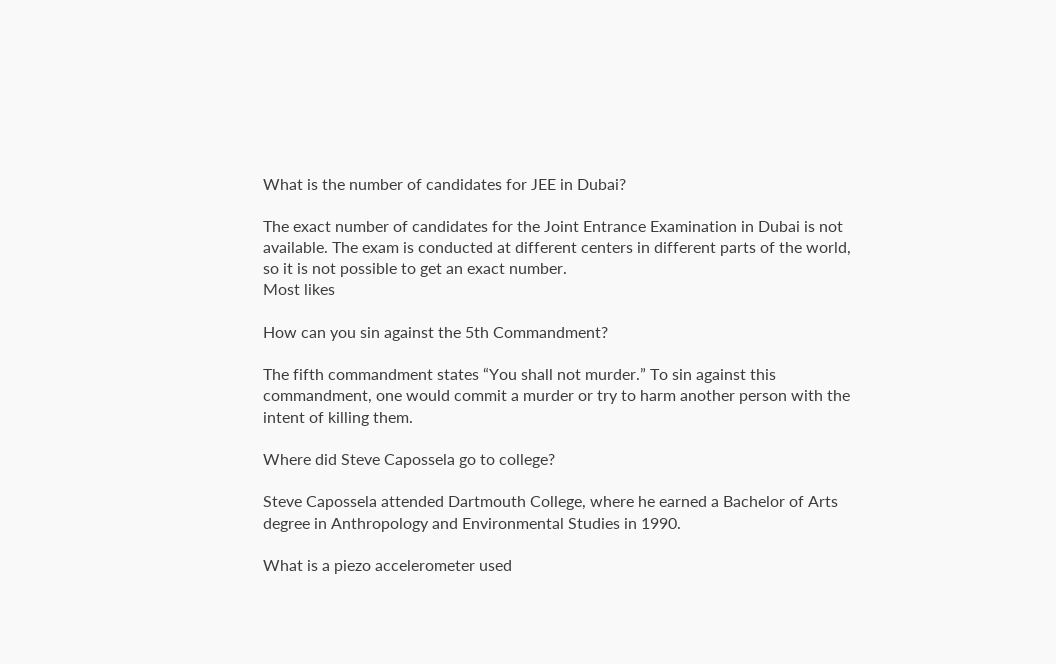What is the number of candidates for JEE in Dubai?

The exact number of candidates for the Joint Entrance Examination in Dubai is not available. The exam is conducted at different centers in different parts of the world, so it is not possible to get an exact number.
Most likes

How can you sin against the 5th Commandment?

The fifth commandment states “You shall not murder.” To sin against this commandment, one would commit a murder or try to harm another person with the intent of killing them.

Where did Steve Capossela go to college?

Steve Capossela attended Dartmouth College, where he earned a Bachelor of Arts degree in Anthropology and Environmental Studies in 1990.

What is a piezo accelerometer used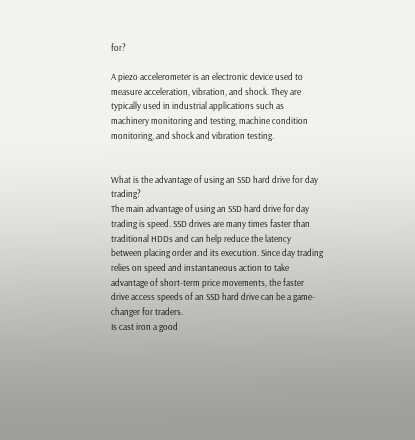for?

A piezo accelerometer is an electronic device used to measure acceleration, vibration, and shock. They are typically used in industrial applications such as machinery monitoring and testing, machine condition monitoring, and shock and vibration testing.


What is the advantage of using an SSD hard drive for day trading?
The main advantage of using an SSD hard drive for day trading is speed. SSD drives are many times faster than traditional HDDs and can help reduce the latency between placing order and its execution. Since day trading relies on speed and instantaneous action to take advantage of short-term price movements, the faster drive access speeds of an SSD hard drive can be a game-changer for traders.
Is cast iron a good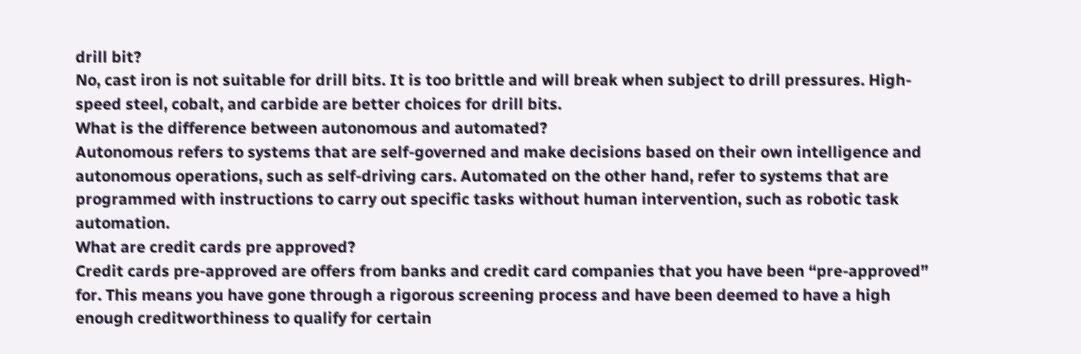drill bit?
No, cast iron is not suitable for drill bits. It is too brittle and will break when subject to drill pressures. High-speed steel, cobalt, and carbide are better choices for drill bits.
What is the difference between autonomous and automated?
Autonomous refers to systems that are self-governed and make decisions based on their own intelligence and autonomous operations, such as self-driving cars. Automated on the other hand, refer to systems that are programmed with instructions to carry out specific tasks without human intervention, such as robotic task automation.
What are credit cards pre approved?
Credit cards pre-approved are offers from banks and credit card companies that you have been “pre-approved” for. This means you have gone through a rigorous screening process and have been deemed to have a high enough creditworthiness to qualify for certain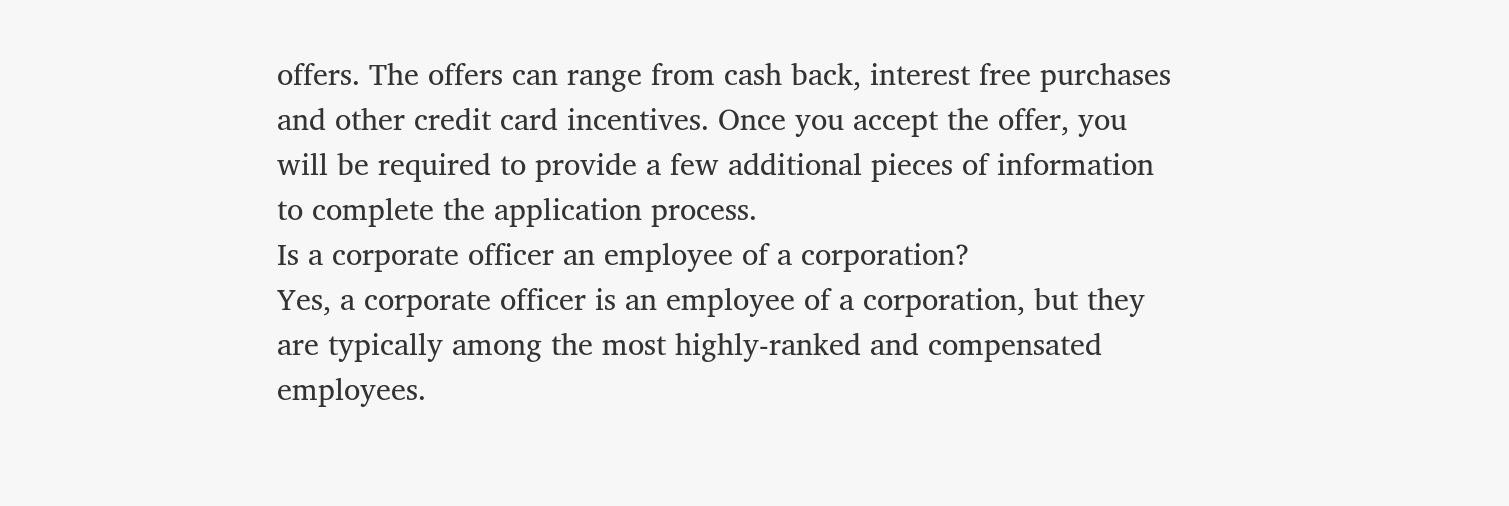offers. The offers can range from cash back, interest free purchases and other credit card incentives. Once you accept the offer, you will be required to provide a few additional pieces of information to complete the application process.
Is a corporate officer an employee of a corporation?
Yes, a corporate officer is an employee of a corporation, but they are typically among the most highly-ranked and compensated employees.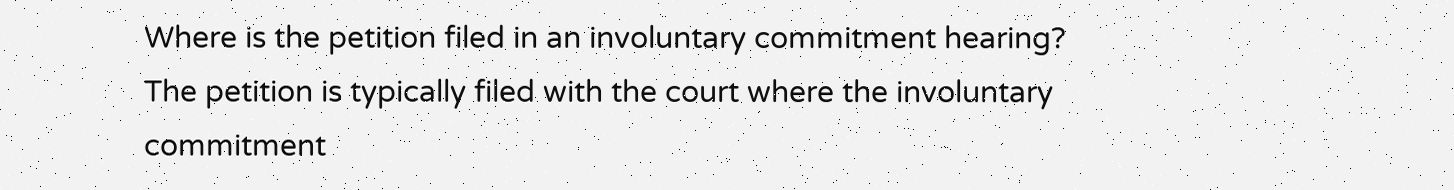Where is the petition filed in an involuntary commitment hearing?
The petition is typically filed with the court where the involuntary commitment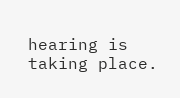hearing is taking place.